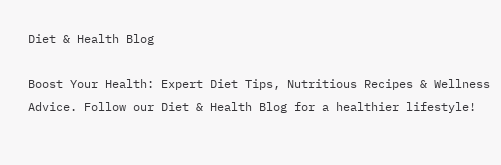Diet & Health Blog

Boost Your Health: Expert Diet Tips, Nutritious Recipes & Wellness Advice. Follow our Diet & Health Blog for a healthier lifestyle!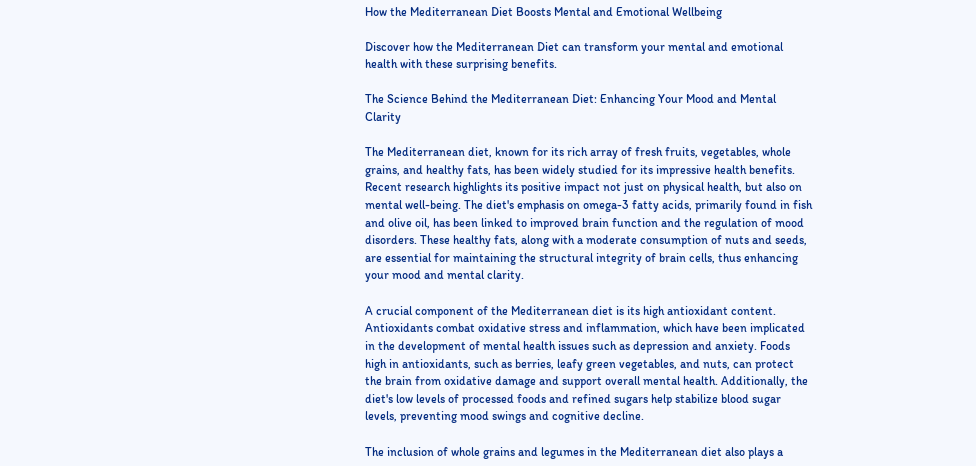How the Mediterranean Diet Boosts Mental and Emotional Wellbeing

Discover how the Mediterranean Diet can transform your mental and emotional health with these surprising benefits.

The Science Behind the Mediterranean Diet: Enhancing Your Mood and Mental Clarity

The Mediterranean diet, known for its rich array of fresh fruits, vegetables, whole grains, and healthy fats, has been widely studied for its impressive health benefits. Recent research highlights its positive impact not just on physical health, but also on mental well-being. The diet's emphasis on omega-3 fatty acids, primarily found in fish and olive oil, has been linked to improved brain function and the regulation of mood disorders. These healthy fats, along with a moderate consumption of nuts and seeds, are essential for maintaining the structural integrity of brain cells, thus enhancing your mood and mental clarity.

A crucial component of the Mediterranean diet is its high antioxidant content. Antioxidants combat oxidative stress and inflammation, which have been implicated in the development of mental health issues such as depression and anxiety. Foods high in antioxidants, such as berries, leafy green vegetables, and nuts, can protect the brain from oxidative damage and support overall mental health. Additionally, the diet's low levels of processed foods and refined sugars help stabilize blood sugar levels, preventing mood swings and cognitive decline.

The inclusion of whole grains and legumes in the Mediterranean diet also plays a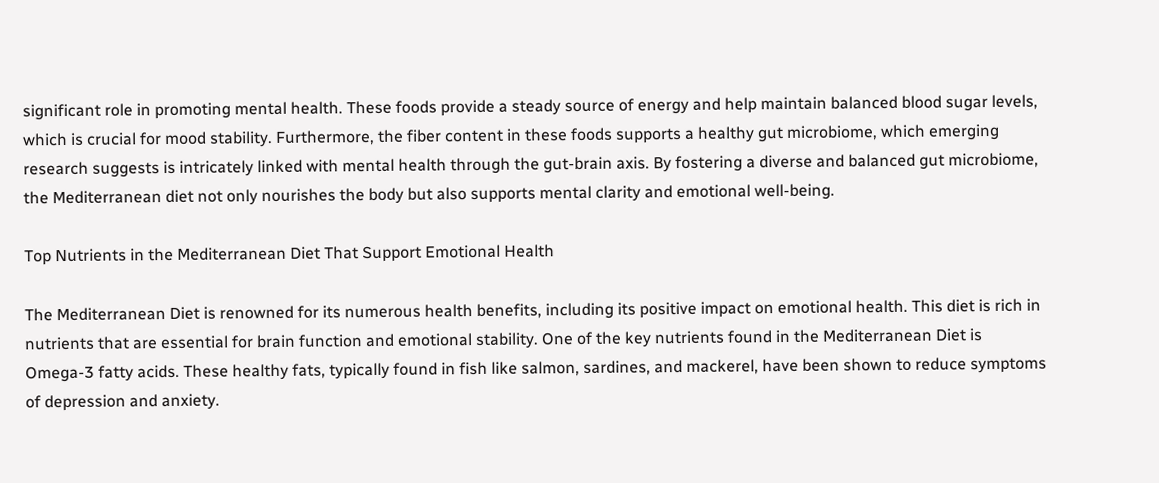significant role in promoting mental health. These foods provide a steady source of energy and help maintain balanced blood sugar levels, which is crucial for mood stability. Furthermore, the fiber content in these foods supports a healthy gut microbiome, which emerging research suggests is intricately linked with mental health through the gut-brain axis. By fostering a diverse and balanced gut microbiome, the Mediterranean diet not only nourishes the body but also supports mental clarity and emotional well-being.

Top Nutrients in the Mediterranean Diet That Support Emotional Health

The Mediterranean Diet is renowned for its numerous health benefits, including its positive impact on emotional health. This diet is rich in nutrients that are essential for brain function and emotional stability. One of the key nutrients found in the Mediterranean Diet is Omega-3 fatty acids. These healthy fats, typically found in fish like salmon, sardines, and mackerel, have been shown to reduce symptoms of depression and anxiety.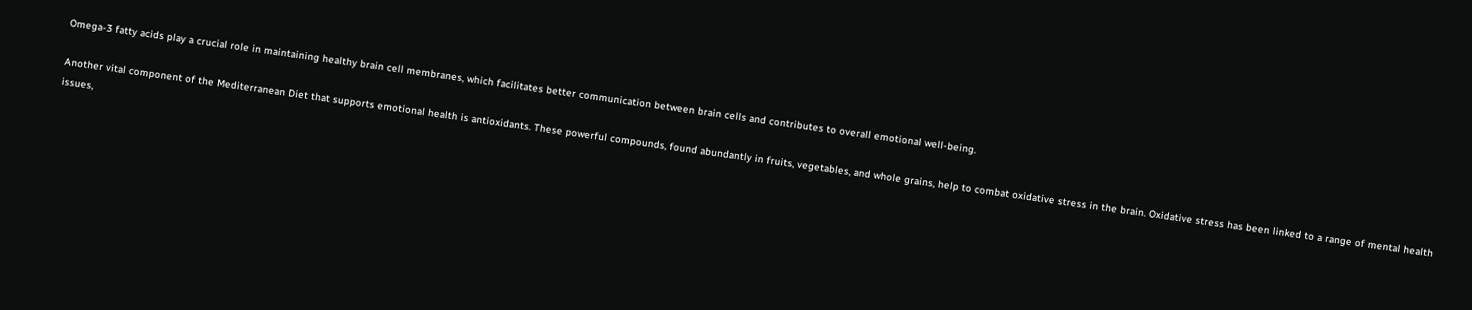Omega-3 fatty acids play a crucial role in maintaining healthy brain cell membranes, which facilitates better communication between brain cells and contributes to overall emotional well-being.

Another vital component of the Mediterranean Diet that supports emotional health is antioxidants. These powerful compounds, found abundantly in fruits, vegetables, and whole grains, help to combat oxidative stress in the brain. Oxidative stress has been linked to a range of mental health issues,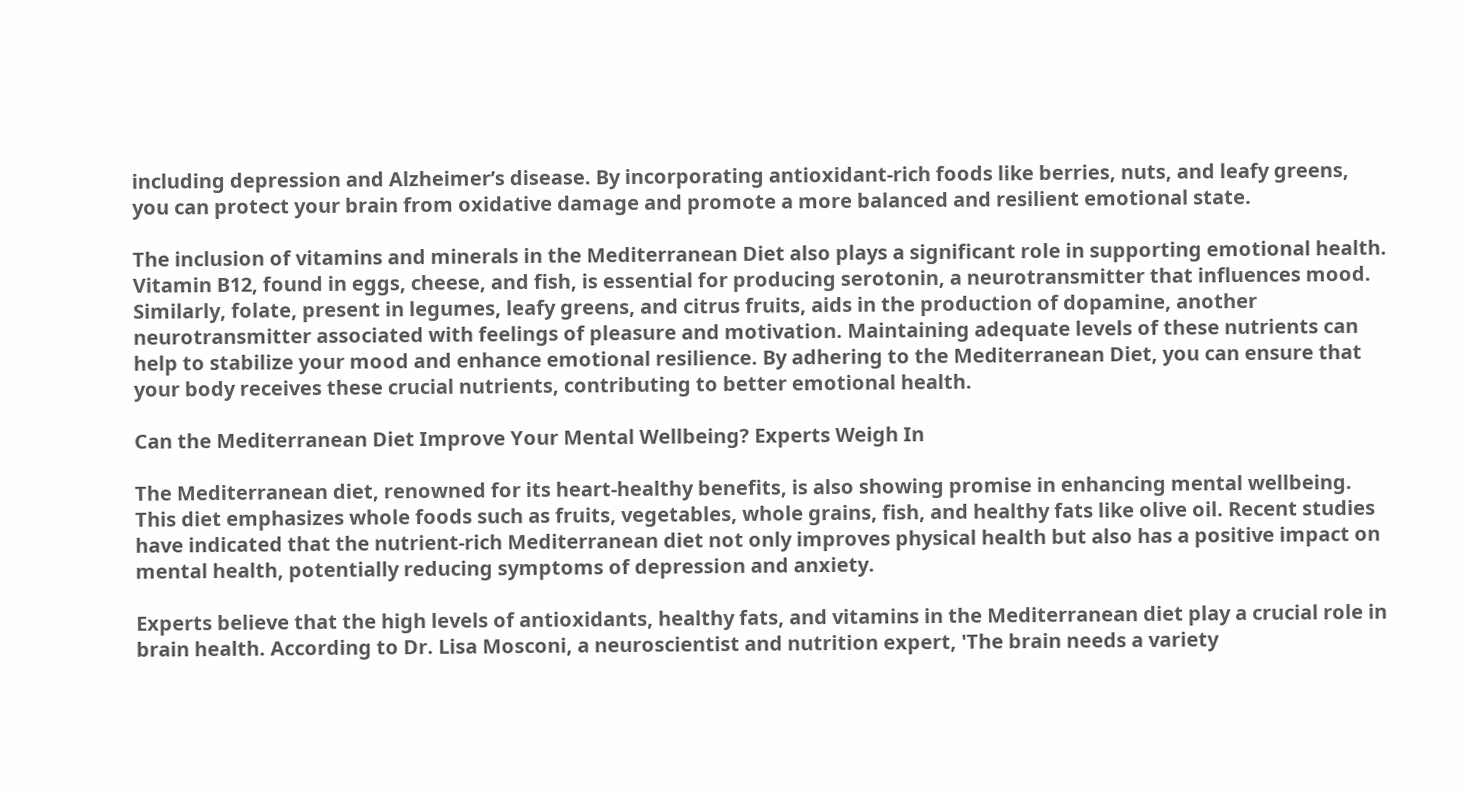including depression and Alzheimer’s disease. By incorporating antioxidant-rich foods like berries, nuts, and leafy greens, you can protect your brain from oxidative damage and promote a more balanced and resilient emotional state.

The inclusion of vitamins and minerals in the Mediterranean Diet also plays a significant role in supporting emotional health. Vitamin B12, found in eggs, cheese, and fish, is essential for producing serotonin, a neurotransmitter that influences mood. Similarly, folate, present in legumes, leafy greens, and citrus fruits, aids in the production of dopamine, another neurotransmitter associated with feelings of pleasure and motivation. Maintaining adequate levels of these nutrients can help to stabilize your mood and enhance emotional resilience. By adhering to the Mediterranean Diet, you can ensure that your body receives these crucial nutrients, contributing to better emotional health.

Can the Mediterranean Diet Improve Your Mental Wellbeing? Experts Weigh In

The Mediterranean diet, renowned for its heart-healthy benefits, is also showing promise in enhancing mental wellbeing. This diet emphasizes whole foods such as fruits, vegetables, whole grains, fish, and healthy fats like olive oil. Recent studies have indicated that the nutrient-rich Mediterranean diet not only improves physical health but also has a positive impact on mental health, potentially reducing symptoms of depression and anxiety.

Experts believe that the high levels of antioxidants, healthy fats, and vitamins in the Mediterranean diet play a crucial role in brain health. According to Dr. Lisa Mosconi, a neuroscientist and nutrition expert, 'The brain needs a variety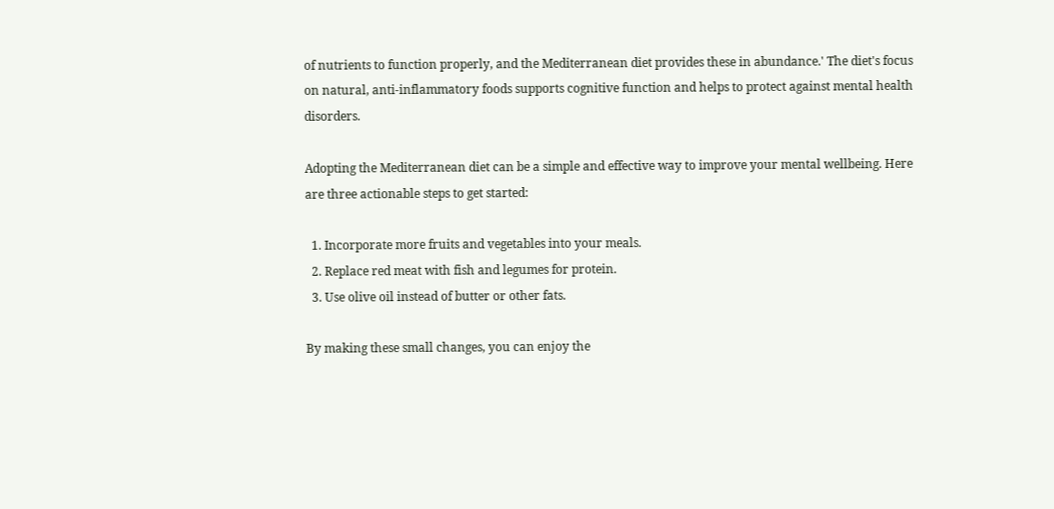of nutrients to function properly, and the Mediterranean diet provides these in abundance.' The diet's focus on natural, anti-inflammatory foods supports cognitive function and helps to protect against mental health disorders.

Adopting the Mediterranean diet can be a simple and effective way to improve your mental wellbeing. Here are three actionable steps to get started:

  1. Incorporate more fruits and vegetables into your meals.
  2. Replace red meat with fish and legumes for protein.
  3. Use olive oil instead of butter or other fats.

By making these small changes, you can enjoy the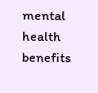mental health benefits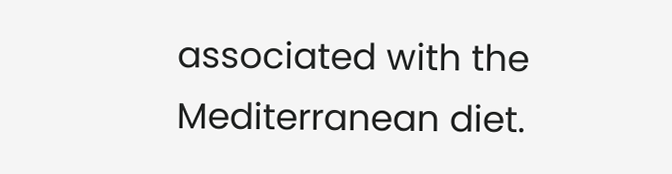associated with the Mediterranean diet.